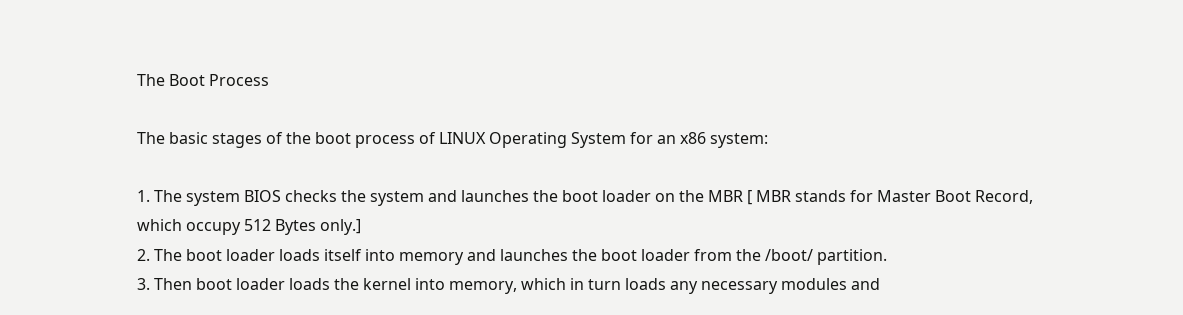The Boot Process

The basic stages of the boot process of LINUX Operating System for an x86 system:

1. The system BIOS checks the system and launches the boot loader on the MBR [ MBR stands for Master Boot Record, which occupy 512 Bytes only.]
2. The boot loader loads itself into memory and launches the boot loader from the /boot/ partition.
3. Then boot loader loads the kernel into memory, which in turn loads any necessary modules and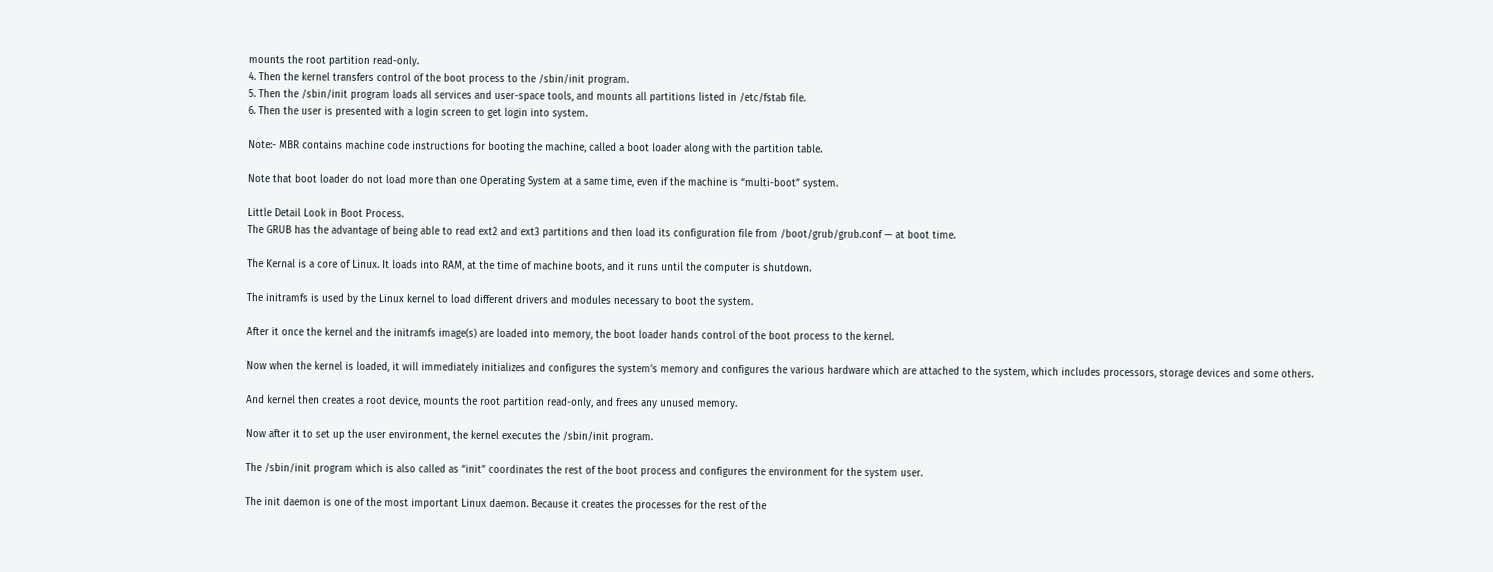mounts the root partition read-only.
4. Then the kernel transfers control of the boot process to the /sbin/init program.
5. Then the /sbin/init program loads all services and user-space tools, and mounts all partitions listed in /etc/fstab file.
6. Then the user is presented with a login screen to get login into system.

Note:- MBR contains machine code instructions for booting the machine, called a boot loader along with the partition table.

Note that boot loader do not load more than one Operating System at a same time, even if the machine is “multi-boot” system.

Little Detail Look in Boot Process.
The GRUB has the advantage of being able to read ext2 and ext3 partitions and then load its configuration file from /boot/grub/grub.conf — at boot time.

The Kernal is a core of Linux. It loads into RAM, at the time of machine boots, and it runs until the computer is shutdown.

The initramfs is used by the Linux kernel to load different drivers and modules necessary to boot the system.

After it once the kernel and the initramfs image(s) are loaded into memory, the boot loader hands control of the boot process to the kernel.

Now when the kernel is loaded, it will immediately initializes and configures the system’s memory and configures the various hardware which are attached to the system, which includes processors, storage devices and some others.

And kernel then creates a root device, mounts the root partition read-only, and frees any unused memory.

Now after it to set up the user environment, the kernel executes the /sbin/init program.

The /sbin/init program which is also called as “init” coordinates the rest of the boot process and configures the environment for the system user.

The init daemon is one of the most important Linux daemon. Because it creates the processes for the rest of the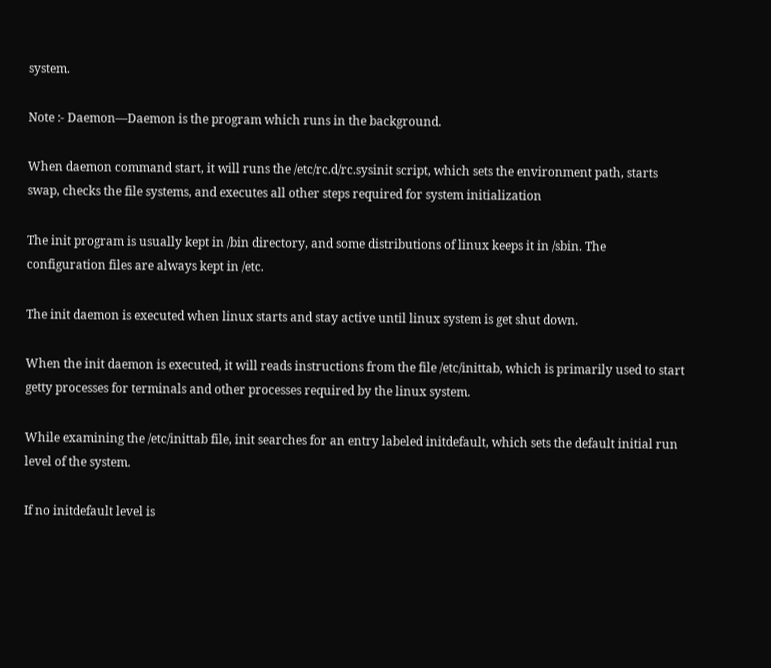system.

Note :- Daemon—Daemon is the program which runs in the background.

When daemon command start, it will runs the /etc/rc.d/rc.sysinit script, which sets the environment path, starts swap, checks the file systems, and executes all other steps required for system initialization

The init program is usually kept in /bin directory, and some distributions of linux keeps it in /sbin. The configuration files are always kept in /etc.

The init daemon is executed when linux starts and stay active until linux system is get shut down.

When the init daemon is executed, it will reads instructions from the file /etc/inittab, which is primarily used to start getty processes for terminals and other processes required by the linux system.

While examining the /etc/inittab file, init searches for an entry labeled initdefault, which sets the default initial run level of the system.

If no initdefault level is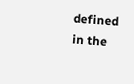defined in the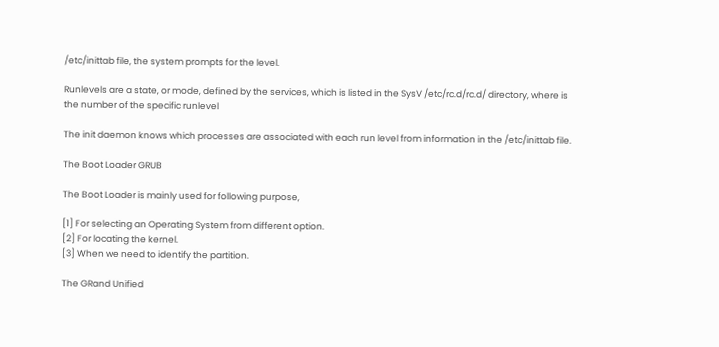/etc/inittab file, the system prompts for the level.

Runlevels are a state, or mode, defined by the services, which is listed in the SysV /etc/rc.d/rc.d/ directory, where is the number of the specific runlevel

The init daemon knows which processes are associated with each run level from information in the /etc/inittab file.

The Boot Loader GRUB

The Boot Loader is mainly used for following purpose,

[1] For selecting an Operating System from different option.
[2] For locating the kernel.
[3] When we need to identify the partition.

The GRand Unified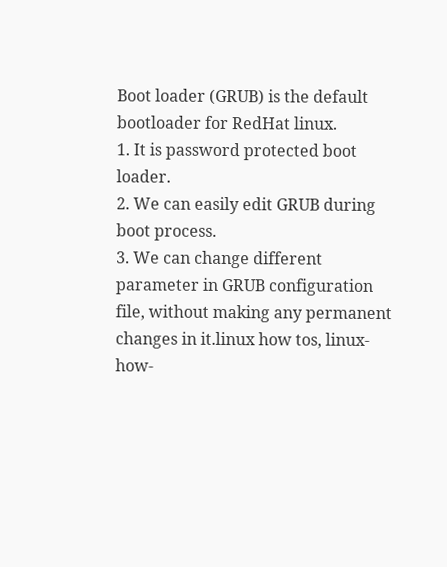Boot loader (GRUB) is the default bootloader for RedHat linux.
1. It is password protected boot loader.
2. We can easily edit GRUB during boot process.
3. We can change different parameter in GRUB configuration file, without making any permanent changes in it.linux how tos, linux-how-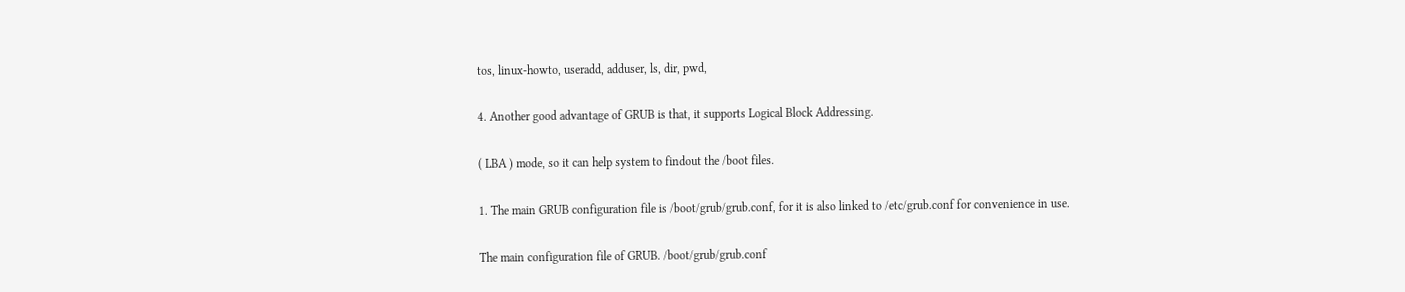tos, linux-howto, useradd, adduser, ls, dir, pwd,

4. Another good advantage of GRUB is that, it supports Logical Block Addressing.

( LBA ) mode, so it can help system to findout the /boot files.

1. The main GRUB configuration file is /boot/grub/grub.conf, for it is also linked to /etc/grub.conf for convenience in use.

The main configuration file of GRUB. /boot/grub/grub.conf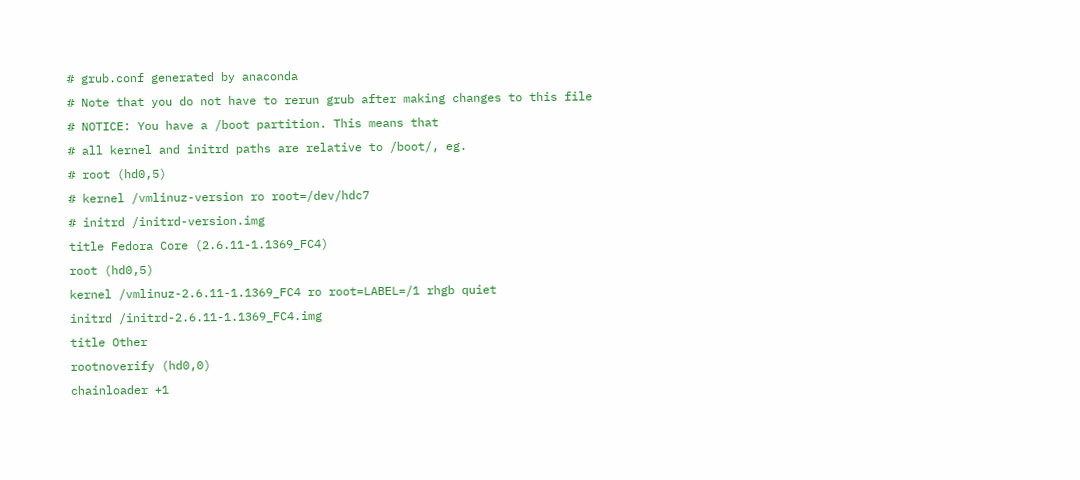# grub.conf generated by anaconda
# Note that you do not have to rerun grub after making changes to this file
# NOTICE: You have a /boot partition. This means that
# all kernel and initrd paths are relative to /boot/, eg.
# root (hd0,5)
# kernel /vmlinuz-version ro root=/dev/hdc7
# initrd /initrd-version.img
title Fedora Core (2.6.11-1.1369_FC4)
root (hd0,5)
kernel /vmlinuz-2.6.11-1.1369_FC4 ro root=LABEL=/1 rhgb quiet
initrd /initrd-2.6.11-1.1369_FC4.img
title Other
rootnoverify (hd0,0)
chainloader +1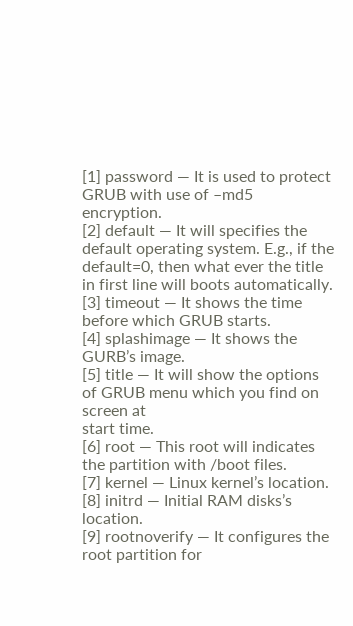[1] password — It is used to protect GRUB with use of –md5 encryption.
[2] default — It will specifies the default operating system. E.g., if the default=0, then what ever the title in first line will boots automatically.
[3] timeout — It shows the time before which GRUB starts.
[4] splashimage — It shows the GURB’s image.
[5] title — It will show the options of GRUB menu which you find on screen at
start time.
[6] root — This root will indicates the partition with /boot files.
[7] kernel — Linux kernel’s location.
[8] initrd — Initial RAM disks’s location.
[9] rootnoverify — It configures the root partition for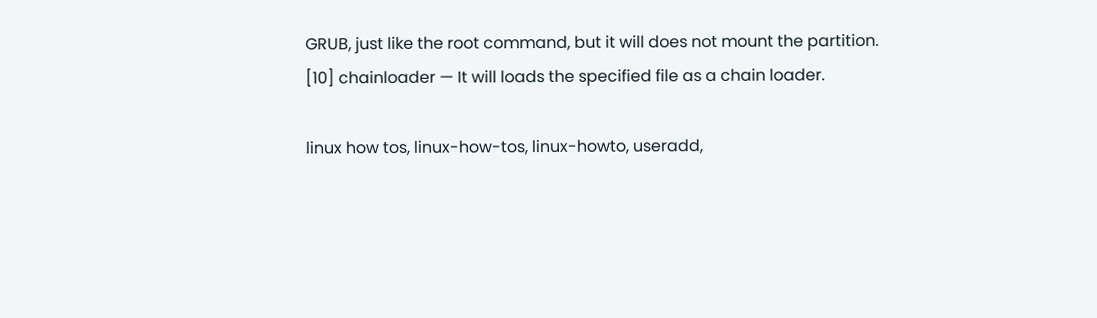GRUB, just like the root command, but it will does not mount the partition.
[10] chainloader — It will loads the specified file as a chain loader.

linux how tos, linux-how-tos, linux-howto, useradd,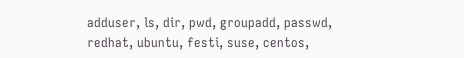adduser, ls, dir, pwd, groupadd, passwd, redhat, ubuntu, festi, suse, centos,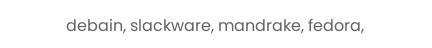debain, slackware, mandrake, fedora,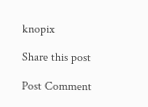knopix

Share this post

Post Comment